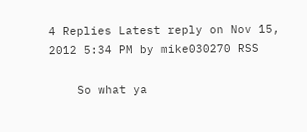4 Replies Latest reply on Nov 15, 2012 5:34 PM by mike030270 RSS

    So what ya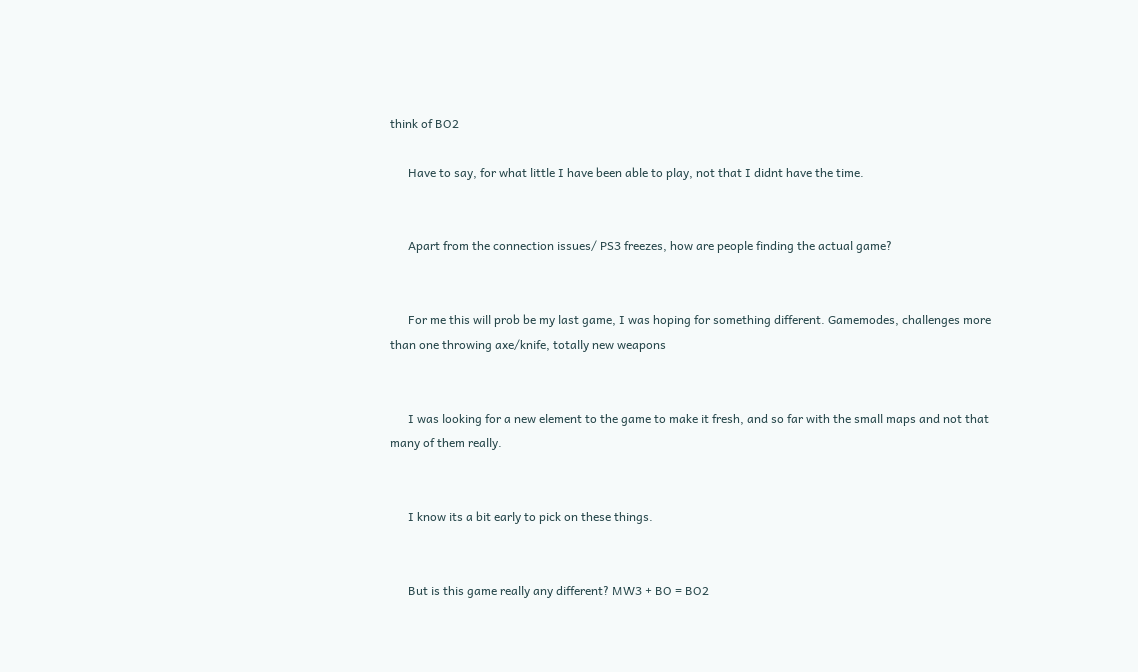think of BO2

      Have to say, for what little I have been able to play, not that I didnt have the time.


      Apart from the connection issues/ PS3 freezes, how are people finding the actual game?


      For me this will prob be my last game, I was hoping for something different. Gamemodes, challenges more than one throwing axe/knife, totally new weapons


      I was looking for a new element to the game to make it fresh, and so far with the small maps and not that many of them really.


      I know its a bit early to pick on these things.


      But is this game really any different? MW3 + BO = BO2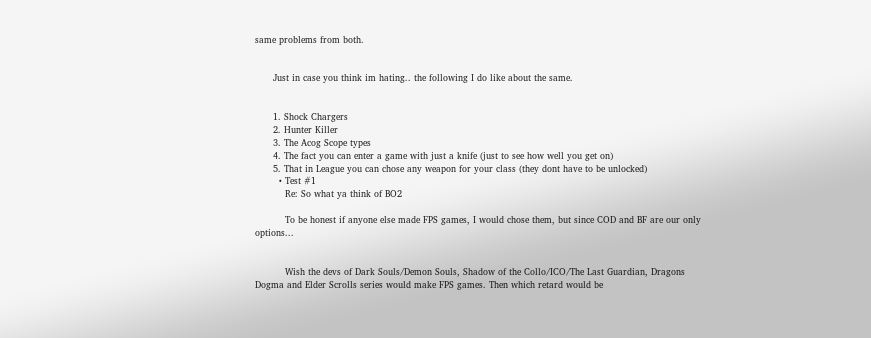same problems from both.


      Just in case you think im hating.. the following I do like about the same.


      1. Shock Chargers
      2. Hunter Killer
      3. The Acog Scope types
      4. The fact you can enter a game with just a knife (just to see how well you get on)
      5. That in League you can chose any weapon for your class (they dont have to be unlocked)
        • Test #1
          Re: So what ya think of BO2

          To be honest if anyone else made FPS games, I would chose them, but since COD and BF are our only options...


          Wish the devs of Dark Souls/Demon Souls, Shadow of the Collo/ICO/The Last Guardian, Dragons Dogma and Elder Scrolls series would make FPS games. Then which retard would be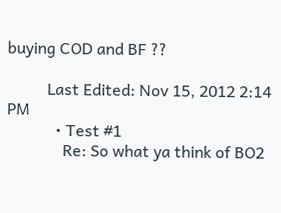buying COD and BF ??

          Last Edited: Nov 15, 2012 2:14 PM
            • Test #1
              Re: So what ya think of BO2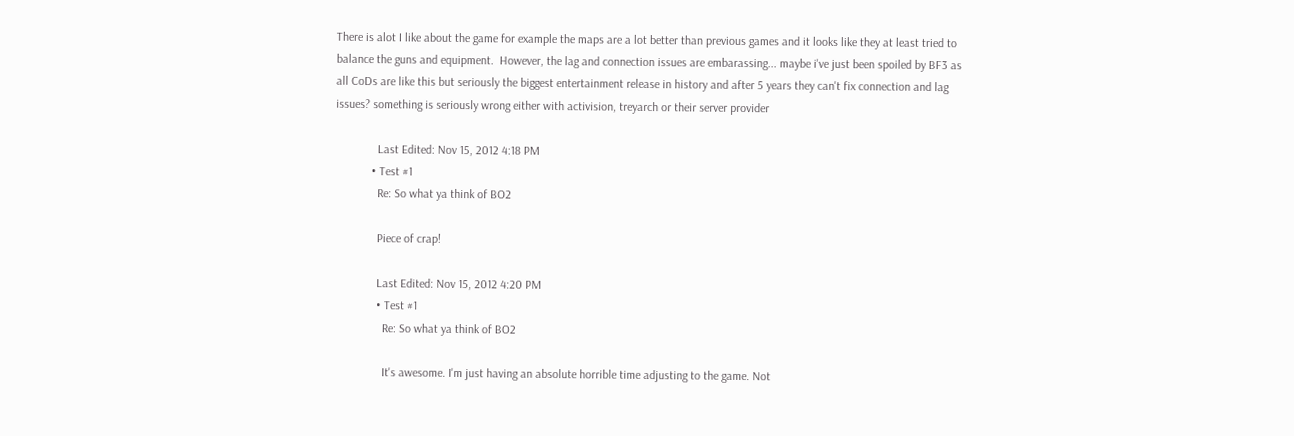There is alot I like about the game for example the maps are a lot better than previous games and it looks like they at least tried to balance the guns and equipment.  However, the lag and connection issues are embarassing... maybe i've just been spoiled by BF3 as all CoDs are like this but seriously the biggest entertainment release in history and after 5 years they can't fix connection and lag issues? something is seriously wrong either with activision, treyarch or their server provider

              Last Edited: Nov 15, 2012 4:18 PM
            • Test #1
              Re: So what ya think of BO2

              Piece of crap!

              Last Edited: Nov 15, 2012 4:20 PM
              • Test #1
                Re: So what ya think of BO2

                It's awesome. I'm just having an absolute horrible time adjusting to the game. Not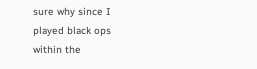sure why since I played black ops within the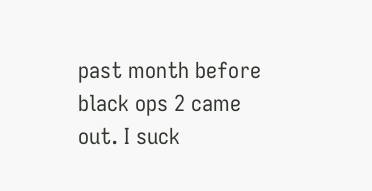past month before black ops 2 came out. I suck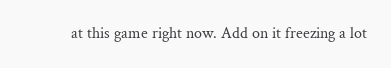at this game right now. Add on it freezing a lot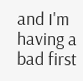and I'm having a bad first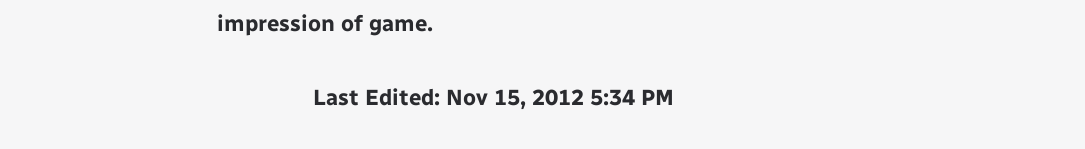impression of game.

                Last Edited: Nov 15, 2012 5:34 PM